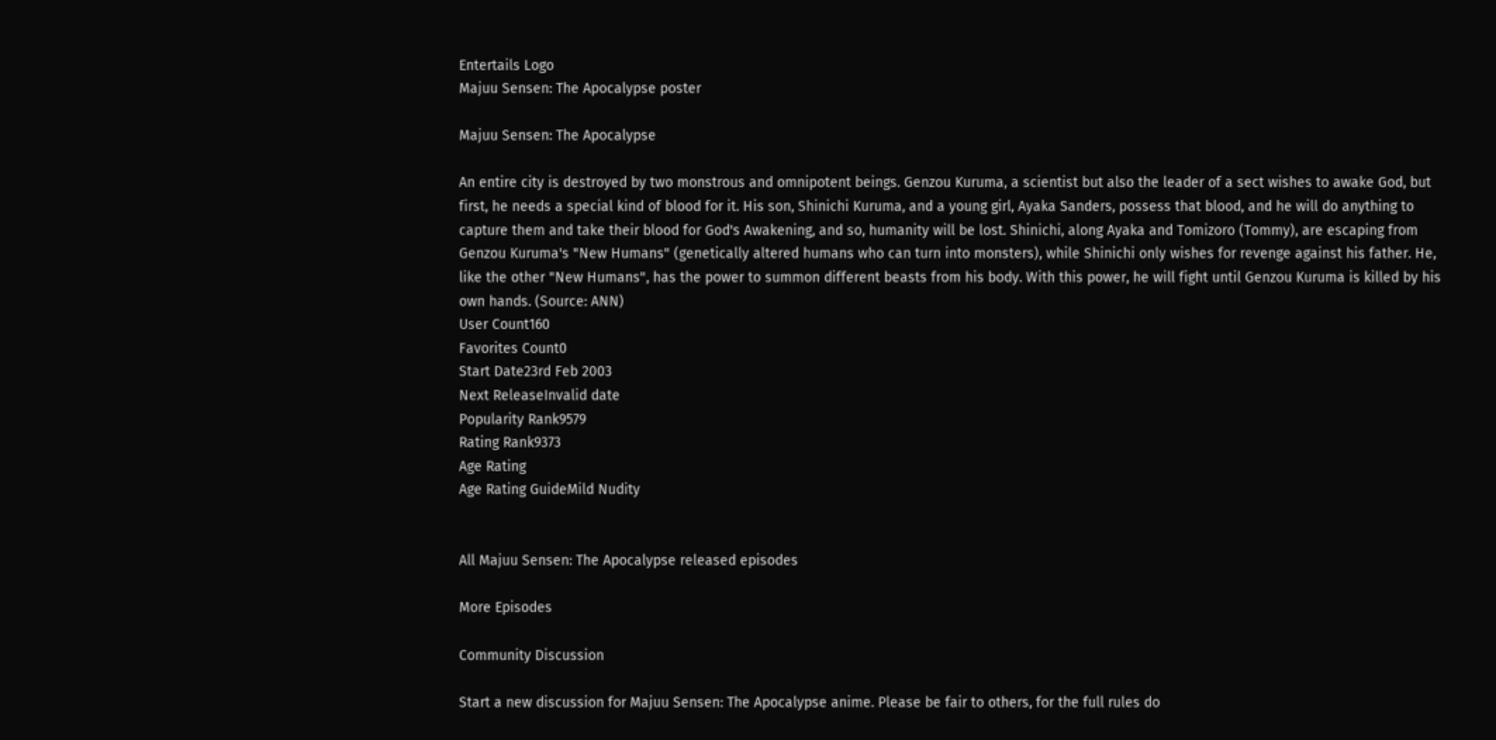Entertails Logo
Majuu Sensen: The Apocalypse poster

Majuu Sensen: The Apocalypse

An entire city is destroyed by two monstrous and omnipotent beings. Genzou Kuruma, a scientist but also the leader of a sect wishes to awake God, but first, he needs a special kind of blood for it. His son, Shinichi Kuruma, and a young girl, Ayaka Sanders, possess that blood, and he will do anything to capture them and take their blood for God's Awakening, and so, humanity will be lost. Shinichi, along Ayaka and Tomizoro (Tommy), are escaping from Genzou Kuruma's "New Humans" (genetically altered humans who can turn into monsters), while Shinichi only wishes for revenge against his father. He, like the other "New Humans", has the power to summon different beasts from his body. With this power, he will fight until Genzou Kuruma is killed by his own hands. (Source: ANN)
User Count160
Favorites Count0
Start Date23rd Feb 2003
Next ReleaseInvalid date
Popularity Rank9579
Rating Rank9373
Age Rating
Age Rating GuideMild Nudity


All Majuu Sensen: The Apocalypse released episodes

More Episodes

Community Discussion

Start a new discussion for Majuu Sensen: The Apocalypse anime. Please be fair to others, for the full rules do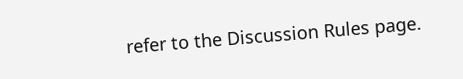refer to the Discussion Rules page.